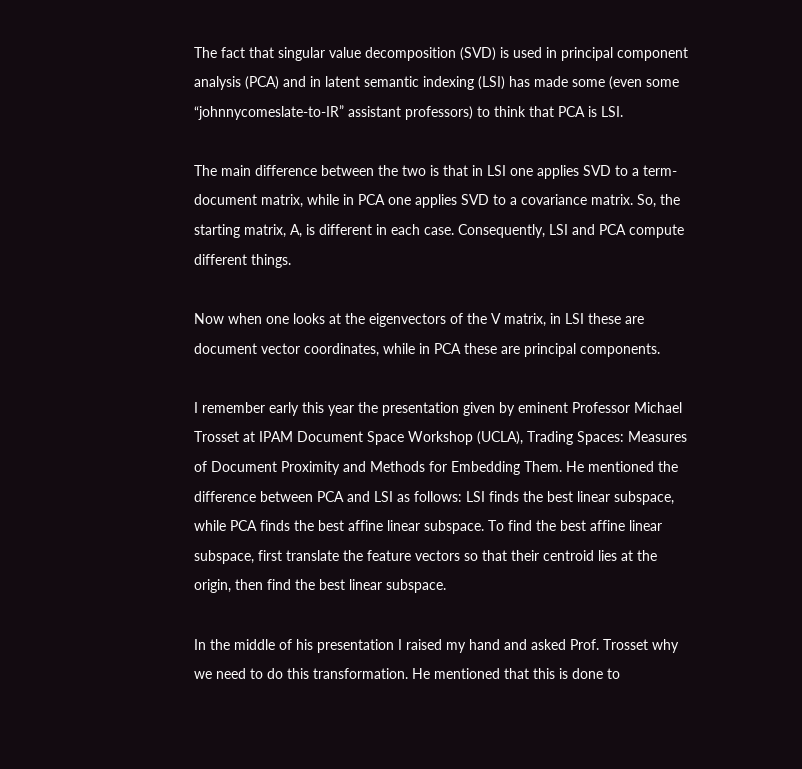The fact that singular value decomposition (SVD) is used in principal component analysis (PCA) and in latent semantic indexing (LSI) has made some (even some “johnnycomeslate-to-IR” assistant professors) to think that PCA is LSI.

The main difference between the two is that in LSI one applies SVD to a term-document matrix, while in PCA one applies SVD to a covariance matrix. So, the starting matrix, A, is different in each case. Consequently, LSI and PCA compute different things.

Now when one looks at the eigenvectors of the V matrix, in LSI these are document vector coordinates, while in PCA these are principal components.

I remember early this year the presentation given by eminent Professor Michael Trosset at IPAM Document Space Workshop (UCLA), Trading Spaces: Measures of Document Proximity and Methods for Embedding Them. He mentioned the difference between PCA and LSI as follows: LSI finds the best linear subspace, while PCA finds the best affine linear subspace. To find the best affine linear subspace, first translate the feature vectors so that their centroid lies at the origin, then find the best linear subspace.

In the middle of his presentation I raised my hand and asked Prof. Trosset why we need to do this transformation. He mentioned that this is done to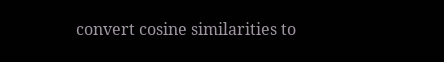convert cosine similarities to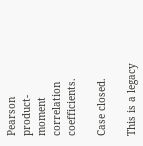Pearson product-moment correlation coefficients.

Case closed.

This is a legacy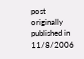post originally published in 11/8/2006